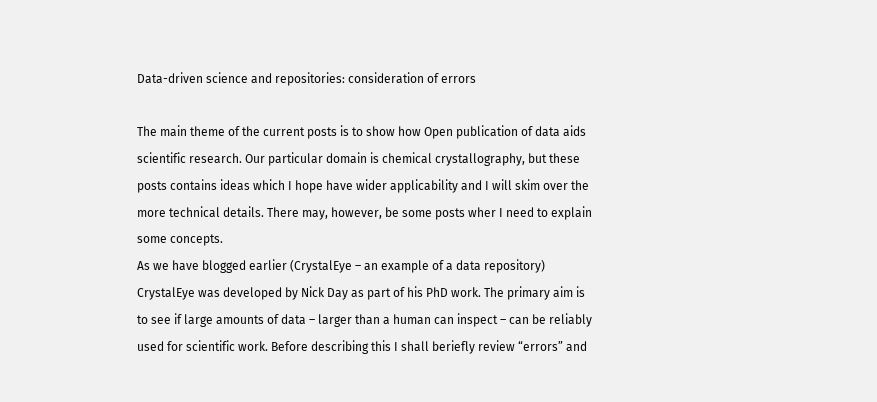Data-driven science and repositories: consideration of errors

The main theme of the current posts is to show how Open publication of data aids scientific research. Our particular domain is chemical crystallography, but these posts contains ideas which I hope have wider applicability and I will skim over the more technical details. There may, however, be some posts wher I need to explain some concepts.
As we have blogged earlier (CrystalEye – an example of a data repository) CrystalEye was developed by Nick Day as part of his PhD work. The primary aim is to see if large amounts of data – larger than a human can inspect – can be reliably used for scientific work. Before describing this I shall beriefly review “errors” and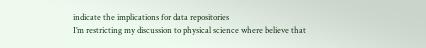indicate the implications for data repositories
I’m restricting my discussion to physical science where believe that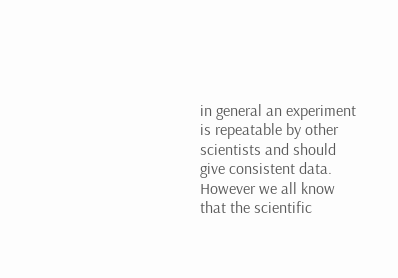in general an experiment is repeatable by other scientists and should give consistent data. However we all know that the scientific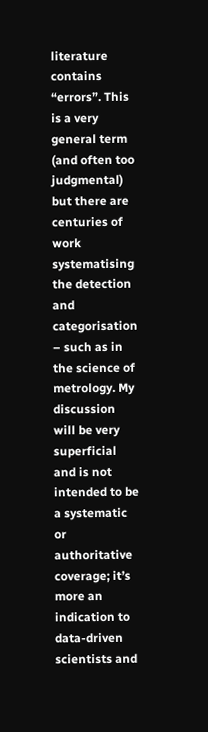literature contains “errors”. This is a very general term (and often too judgmental) but there are centuries of work systematising the detection and categorisation – such as in the science of metrology. My discussion will be very superficial and is not intended to be a systematic or authoritative coverage; it’s more an indication to data-driven scientists and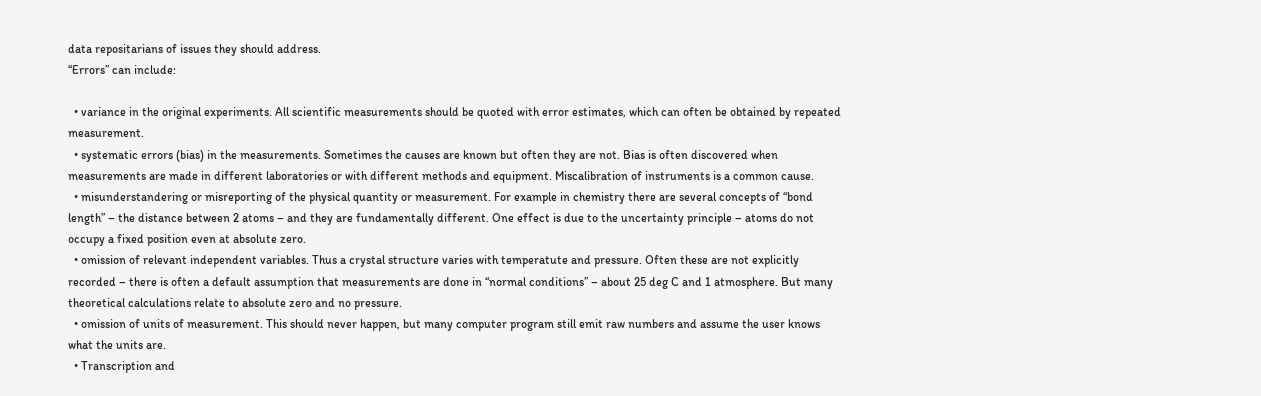data repositarians of issues they should address.
“Errors” can include:

  • variance in the original experiments. All scientific measurements should be quoted with error estimates, which can often be obtained by repeated measurement.
  • systematic errors (bias) in the measurements. Sometimes the causes are known but often they are not. Bias is often discovered when measurements are made in different laboratories or with different methods and equipment. Miscalibration of instruments is a common cause.
  • misunderstandering or misreporting of the physical quantity or measurement. For example in chemistry there are several concepts of “bond length” – the distance between 2 atoms – and they are fundamentally different. One effect is due to the uncertainty principle – atoms do not occupy a fixed position even at absolute zero.
  • omission of relevant independent variables. Thus a crystal structure varies with temperatute and pressure. Often these are not explicitly recorded – there is often a default assumption that measurements are done in “normal conditions” – about 25 deg C and 1 atmosphere. But many theoretical calculations relate to absolute zero and no pressure.
  • omission of units of measurement. This should never happen, but many computer program still emit raw numbers and assume the user knows what the units are.
  • Transcription and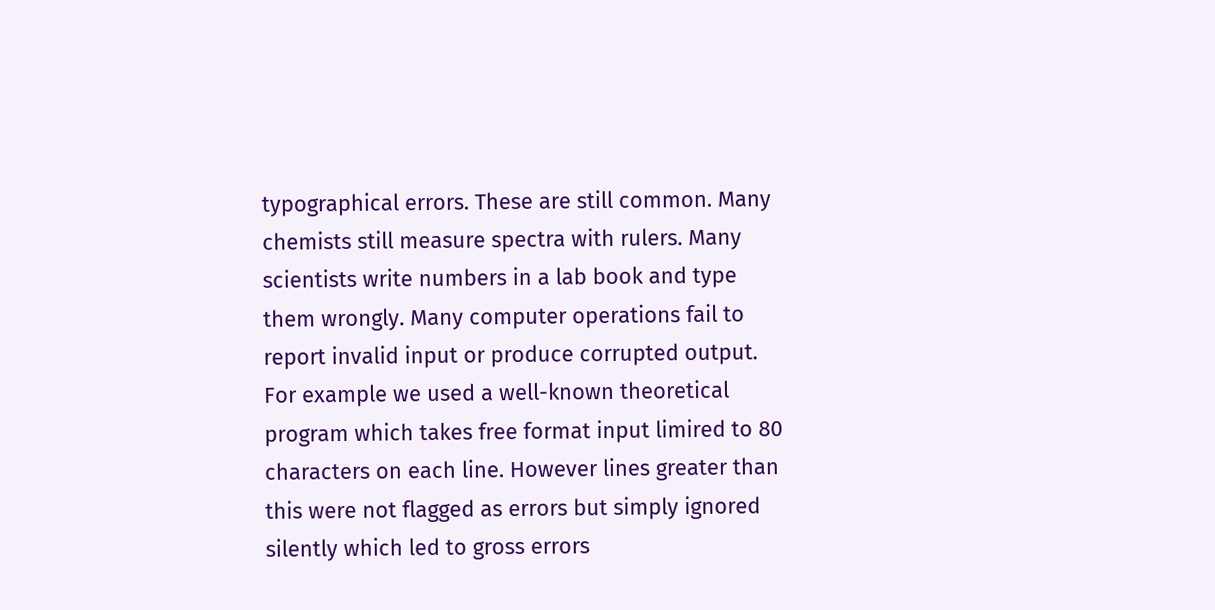typographical errors. These are still common. Many chemists still measure spectra with rulers. Many scientists write numbers in a lab book and type them wrongly. Many computer operations fail to report invalid input or produce corrupted output. For example we used a well-known theoretical program which takes free format input limired to 80 characters on each line. However lines greater than this were not flagged as errors but simply ignored silently which led to gross errors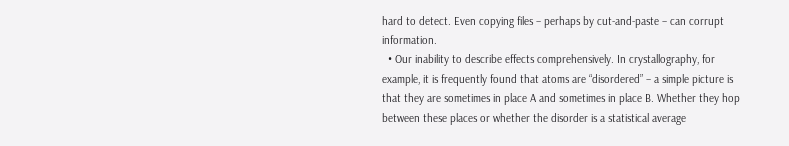hard to detect. Even copying files – perhaps by cut-and-paste – can corrupt information.
  • Our inability to describe effects comprehensively. In crystallography, for example, it is frequently found that atoms are “disordered” – a simple picture is that they are sometimes in place A and sometimes in place B. Whether they hop between these places or whether the disorder is a statistical average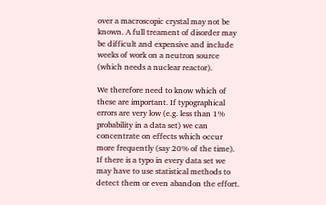over a macroscopic crystal may not be known. A full treament of disorder may be difficult and expensive and include weeks of work on a neutron source (which needs a nuclear reactor).

We therefore need to know which of these are important. If typographical errors are very low (e.g. less than 1% probability in a data set) we can concentrate on effects which occur more frequently (say 20% of the time). If there is a typo in every data set we may have to use statistical methods to detect them or even abandon the effort.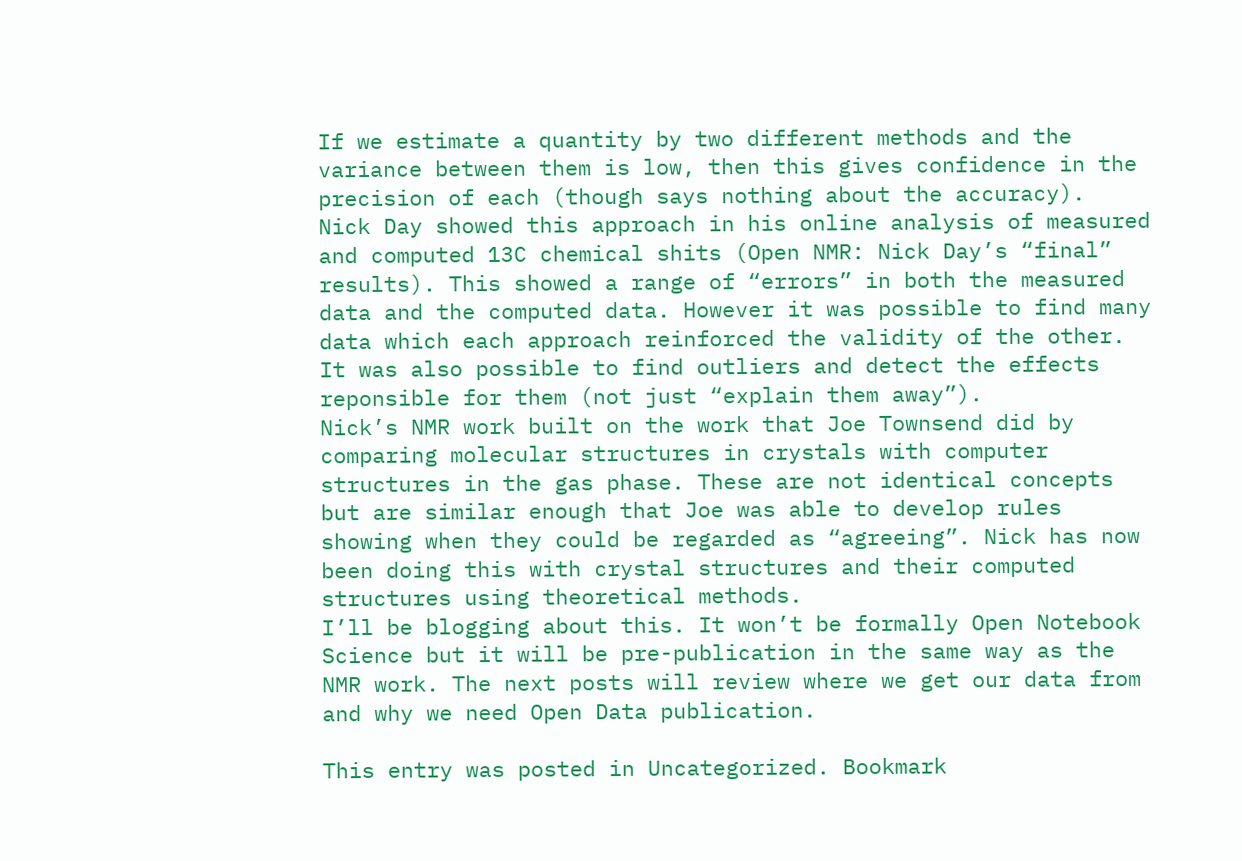If we estimate a quantity by two different methods and the variance between them is low, then this gives confidence in the precision of each (though says nothing about the accuracy).
Nick Day showed this approach in his online analysis of measured and computed 13C chemical shits (Open NMR: Nick Day’s “final” results). This showed a range of “errors” in both the measured data and the computed data. However it was possible to find many data which each approach reinforced the validity of the other. It was also possible to find outliers and detect the effects reponsible for them (not just “explain them away”).
Nick’s NMR work built on the work that Joe Townsend did by comparing molecular structures in crystals with computer structures in the gas phase. These are not identical concepts but are similar enough that Joe was able to develop rules showing when they could be regarded as “agreeing”. Nick has now been doing this with crystal structures and their computed structures using theoretical methods.
I’ll be blogging about this. It won’t be formally Open Notebook Science but it will be pre-publication in the same way as the NMR work. The next posts will review where we get our data from and why we need Open Data publication.

This entry was posted in Uncategorized. Bookmark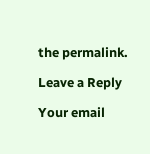the permalink.

Leave a Reply

Your email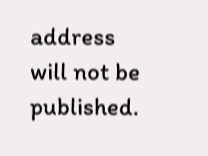address will not be published.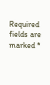Required fields are marked *